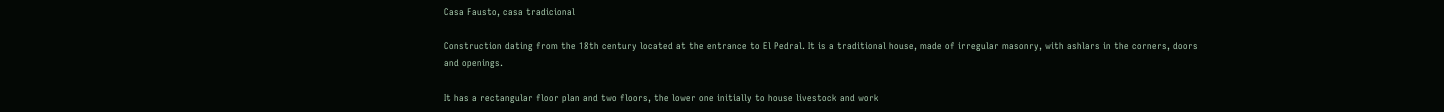Casa Fausto, casa tradicional

Construction dating from the 18th century located at the entrance to El Pedral. It is a traditional house, made of irregular masonry, with ashlars in the corners, doors and openings.

It has a rectangular floor plan and two floors, the lower one initially to house livestock and work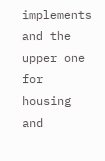implements and the upper one for housing and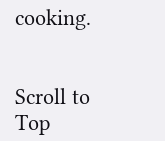cooking.


Scroll to Top